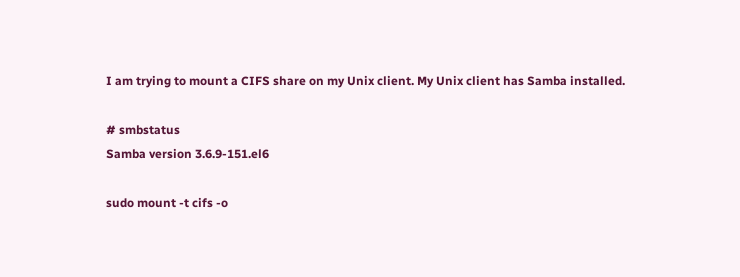I am trying to mount a CIFS share on my Unix client. My Unix client has Samba installed.

# smbstatus
Samba version 3.6.9-151.el6

sudo mount -t cifs -o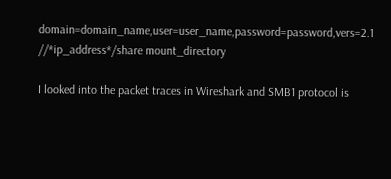domain=domain_name,user=user_name,password=password,vers=2.1 //*ip_address*/share mount_directory

I looked into the packet traces in Wireshark and SMB1 protocol is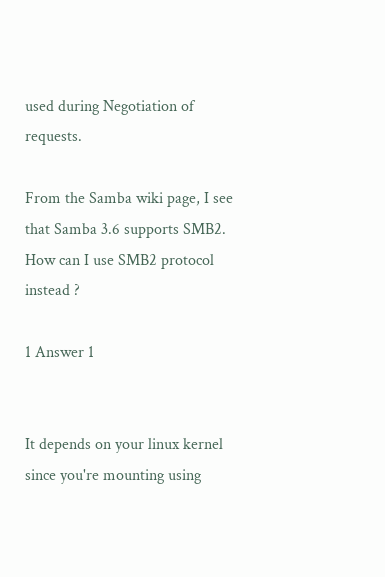used during Negotiation of requests.

From the Samba wiki page, I see that Samba 3.6 supports SMB2. How can I use SMB2 protocol instead ?

1 Answer 1


It depends on your linux kernel since you're mounting using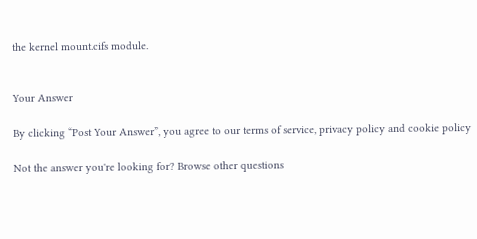the kernel mount.cifs module.


Your Answer

By clicking “Post Your Answer”, you agree to our terms of service, privacy policy and cookie policy

Not the answer you're looking for? Browse other questions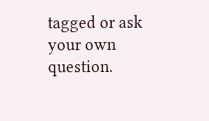tagged or ask your own question.